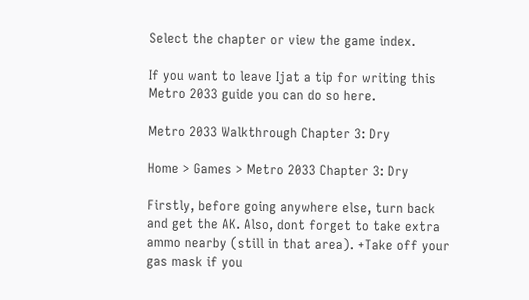Select the chapter or view the game index.

If you want to leave Ijat a tip for writing this Metro 2033 guide you can do so here.

Metro 2033 Walkthrough Chapter 3: Dry

Home > Games > Metro 2033 Chapter 3: Dry

Firstly, before going anywhere else, turn back and get the AK. Also, dont forget to take extra ammo nearby (still in that area). +Take off your gas mask if you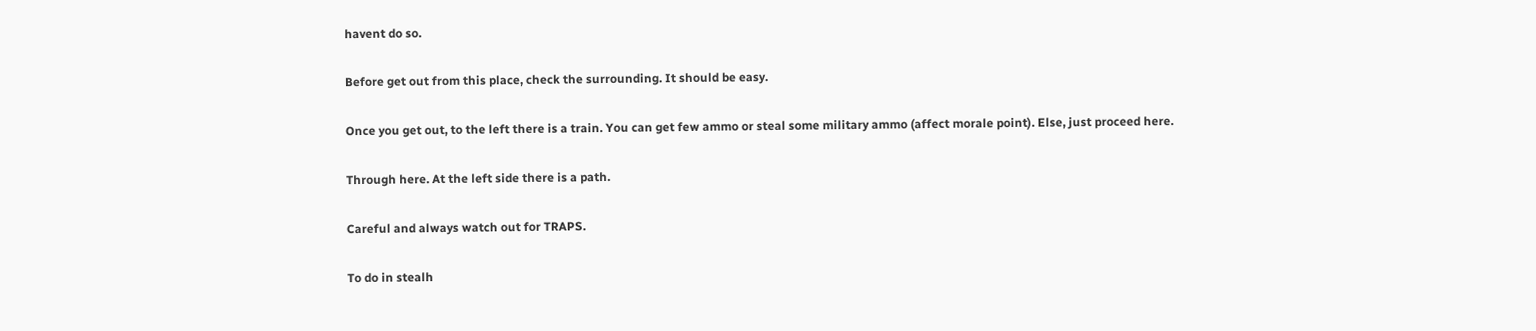havent do so.

Before get out from this place, check the surrounding. It should be easy.

Once you get out, to the left there is a train. You can get few ammo or steal some military ammo (affect morale point). Else, just proceed here.

Through here. At the left side there is a path.

Careful and always watch out for TRAPS.

To do in stealh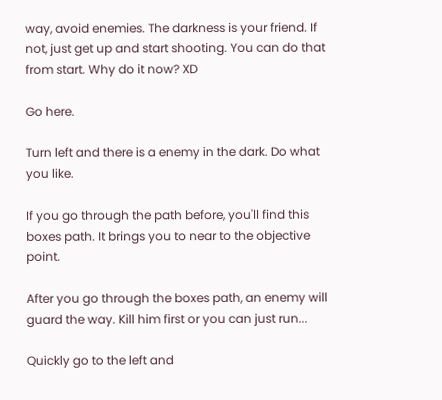way, avoid enemies. The darkness is your friend. If not, just get up and start shooting. You can do that from start. Why do it now? XD

Go here.

Turn left and there is a enemy in the dark. Do what you like.

If you go through the path before, you'll find this boxes path. It brings you to near to the objective point.

After you go through the boxes path, an enemy will guard the way. Kill him first or you can just run...

Quickly go to the left and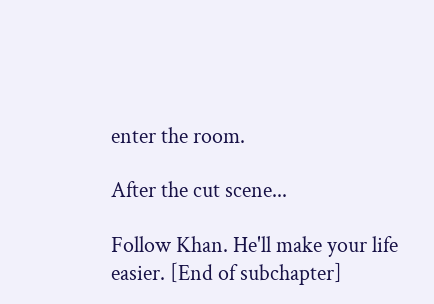enter the room.

After the cut scene...

Follow Khan. He'll make your life easier. [End of subchapter]